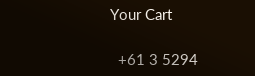Your Cart

  +61 3 5294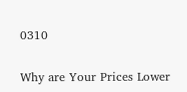0310

Why are Your Prices Lower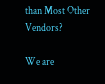than Most Other Vendors?

We are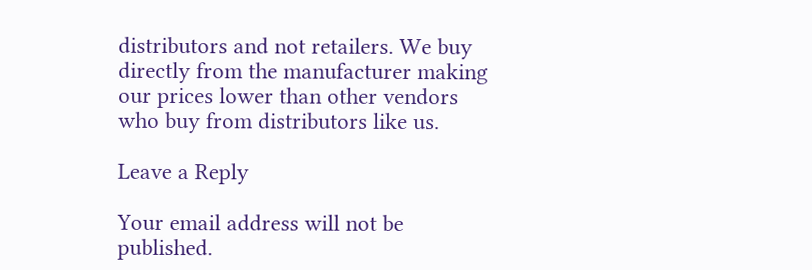distributors and not retailers. We buy directly from the manufacturer making our prices lower than other vendors who buy from distributors like us.

Leave a Reply

Your email address will not be published.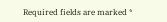Required fields are marked *